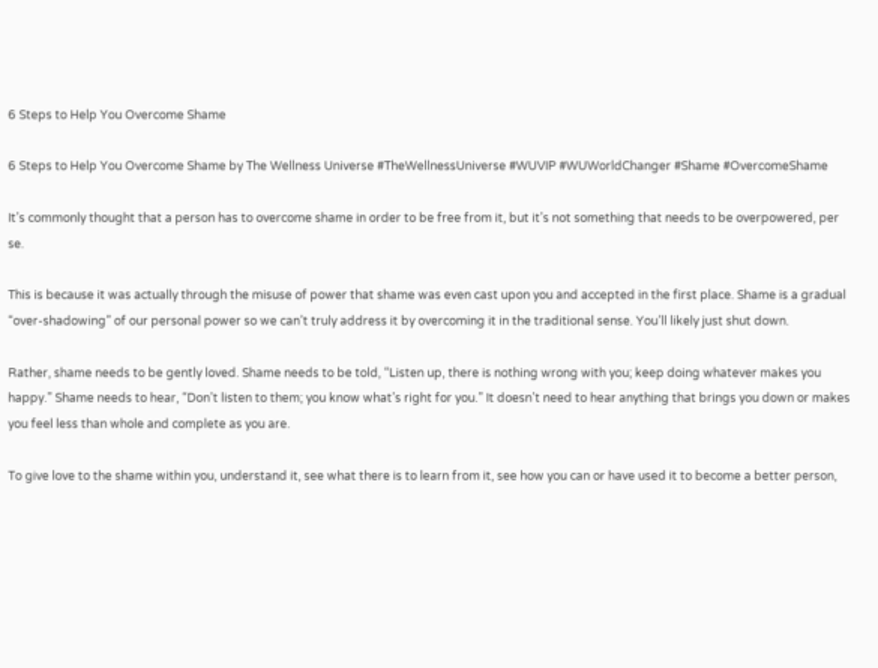6 Steps to Help You Overcome Shame

6 Steps to Help You Overcome Shame by The Wellness Universe #TheWellnessUniverse #WUVIP #WUWorldChanger #Shame #OvercomeShame

It’s commonly thought that a person has to overcome shame in order to be free from it, but it’s not something that needs to be overpowered, per se.

This is because it was actually through the misuse of power that shame was even cast upon you and accepted in the first place. Shame is a gradual “over-shadowing” of our personal power so we can’t truly address it by overcoming it in the traditional sense. You’ll likely just shut down.

Rather, shame needs to be gently loved. Shame needs to be told, “Listen up, there is nothing wrong with you; keep doing whatever makes you happy.” Shame needs to hear, “Don’t listen to them; you know what’s right for you.” It doesn’t need to hear anything that brings you down or makes you feel less than whole and complete as you are.

To give love to the shame within you, understand it, see what there is to learn from it, see how you can or have used it to become a better person,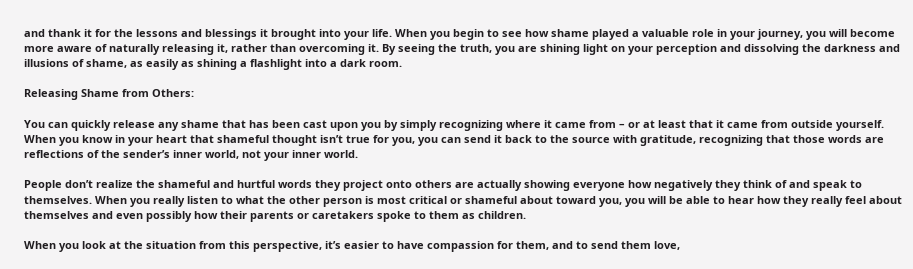and thank it for the lessons and blessings it brought into your life. When you begin to see how shame played a valuable role in your journey, you will become more aware of naturally releasing it, rather than overcoming it. By seeing the truth, you are shining light on your perception and dissolving the darkness and illusions of shame, as easily as shining a flashlight into a dark room.

Releasing Shame from Others:

You can quickly release any shame that has been cast upon you by simply recognizing where it came from – or at least that it came from outside yourself. When you know in your heart that shameful thought isn’t true for you, you can send it back to the source with gratitude, recognizing that those words are reflections of the sender’s inner world, not your inner world.

People don’t realize the shameful and hurtful words they project onto others are actually showing everyone how negatively they think of and speak to themselves. When you really listen to what the other person is most critical or shameful about toward you, you will be able to hear how they really feel about themselves and even possibly how their parents or caretakers spoke to them as children.

When you look at the situation from this perspective, it’s easier to have compassion for them, and to send them love,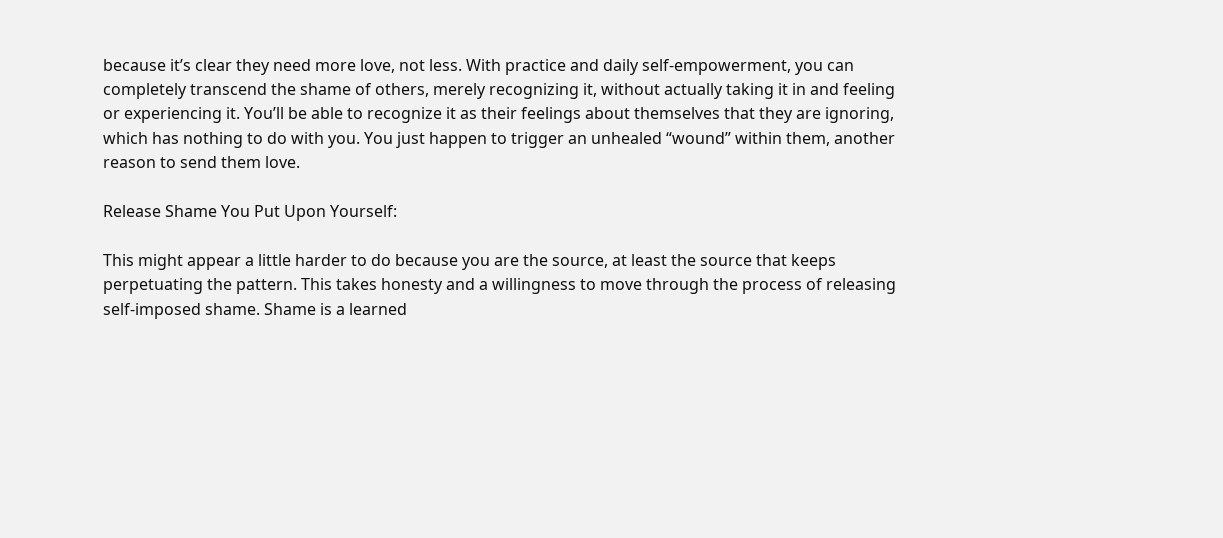because it’s clear they need more love, not less. With practice and daily self-empowerment, you can completely transcend the shame of others, merely recognizing it, without actually taking it in and feeling or experiencing it. You’ll be able to recognize it as their feelings about themselves that they are ignoring, which has nothing to do with you. You just happen to trigger an unhealed “wound” within them, another reason to send them love.

Release Shame You Put Upon Yourself:

This might appear a little harder to do because you are the source, at least the source that keeps perpetuating the pattern. This takes honesty and a willingness to move through the process of releasing self-imposed shame. Shame is a learned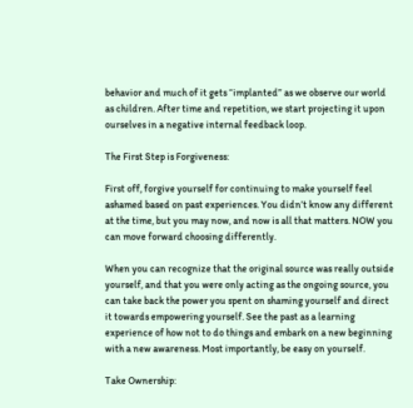behavior and much of it gets “implanted” as we observe our world as children. After time and repetition, we start projecting it upon ourselves in a negative internal feedback loop.

The First Step is Forgiveness:

First off, forgive yourself for continuing to make yourself feel ashamed based on past experiences. You didn’t know any different at the time, but you may now, and now is all that matters. NOW you can move forward choosing differently.

When you can recognize that the original source was really outside yourself, and that you were only acting as the ongoing source, you can take back the power you spent on shaming yourself and direct it towards empowering yourself. See the past as a learning experience of how not to do things and embark on a new beginning with a new awareness. Most importantly, be easy on yourself.

Take Ownership: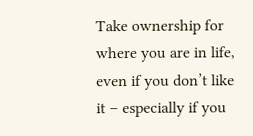Take ownership for where you are in life, even if you don’t like it – especially if you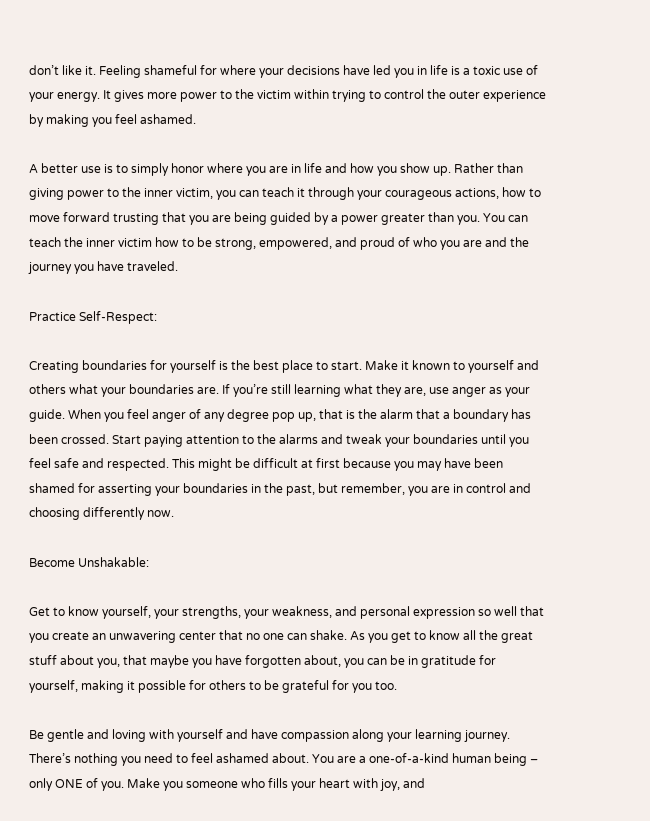don’t like it. Feeling shameful for where your decisions have led you in life is a toxic use of your energy. It gives more power to the victim within trying to control the outer experience by making you feel ashamed.

A better use is to simply honor where you are in life and how you show up. Rather than giving power to the inner victim, you can teach it through your courageous actions, how to move forward trusting that you are being guided by a power greater than you. You can teach the inner victim how to be strong, empowered, and proud of who you are and the journey you have traveled.

Practice Self-Respect:

Creating boundaries for yourself is the best place to start. Make it known to yourself and others what your boundaries are. If you’re still learning what they are, use anger as your guide. When you feel anger of any degree pop up, that is the alarm that a boundary has been crossed. Start paying attention to the alarms and tweak your boundaries until you feel safe and respected. This might be difficult at first because you may have been shamed for asserting your boundaries in the past, but remember, you are in control and choosing differently now.

Become Unshakable:

Get to know yourself, your strengths, your weakness, and personal expression so well that you create an unwavering center that no one can shake. As you get to know all the great stuff about you, that maybe you have forgotten about, you can be in gratitude for yourself, making it possible for others to be grateful for you too.

Be gentle and loving with yourself and have compassion along your learning journey. There’s nothing you need to feel ashamed about. You are a one-of-a-kind human being – only ONE of you. Make you someone who fills your heart with joy, and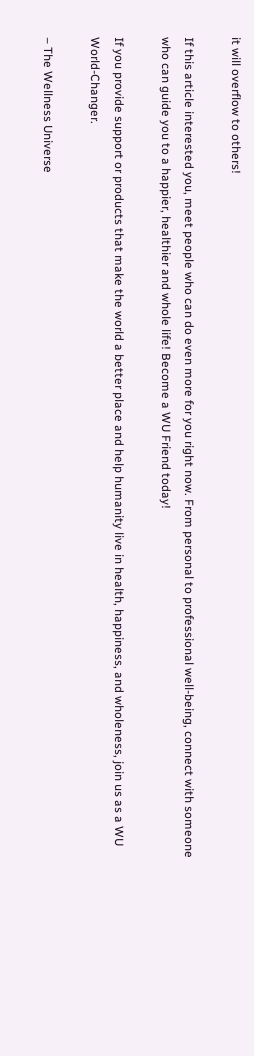it will overflow to others!

If this article interested you, meet people who can do even more for you right now. From personal to professional well-being, connect with someone who can guide you to a happier, healthier and whole life! Become a WU Friend today!

If you provide support or products that make the world a better place and help humanity live in health, happiness, and wholeness, join us as a WU World-Changer.

– The Wellness Universe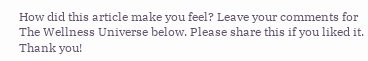How did this article make you feel? Leave your comments for The Wellness Universe below. Please share this if you liked it. Thank you!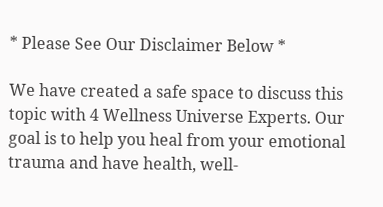* Please See Our Disclaimer Below *

We have created a safe space to discuss this topic with 4 Wellness Universe Experts. Our goal is to help you heal from your emotional trauma and have health, well-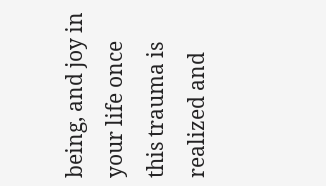being, and joy in your life once this trauma is realized and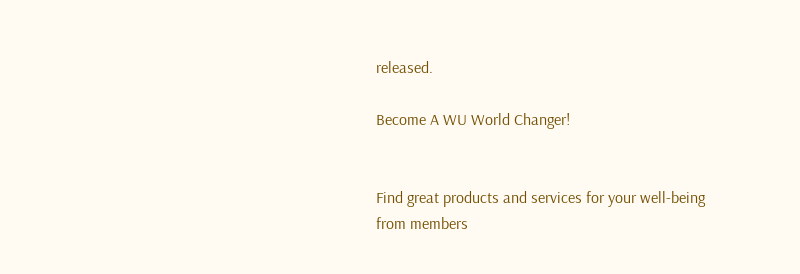released.

Become A WU World Changer!


Find great products and services for your well-being from members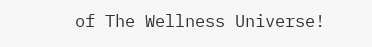of The Wellness Universe!